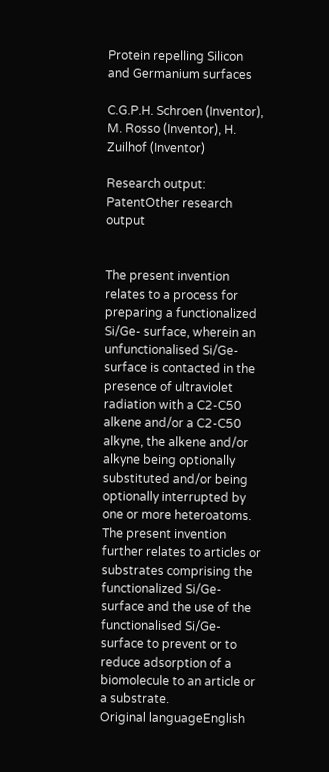Protein repelling Silicon and Germanium surfaces

C.G.P.H. Schroen (Inventor), M. Rosso (Inventor), H. Zuilhof (Inventor)

Research output: PatentOther research output


The present invention relates to a process for preparing a functionalized Si/Ge- surface, wherein an unfunctionalised Si/Ge-surface is contacted in the presence of ultraviolet radiation with a C2-C50 alkene and/or a C2-C50 alkyne, the alkene and/or alkyne being optionally substituted and/or being optionally interrupted by one or more heteroatoms. The present invention further relates to articles or substrates comprising the functionalized Si/Ge-surface and the use of the functionalised Si/Ge-surface to prevent or to reduce adsorption of a biomolecule to an article or a substrate.
Original languageEnglish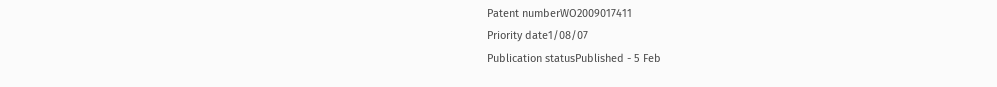Patent numberWO2009017411
Priority date1/08/07
Publication statusPublished - 5 Feb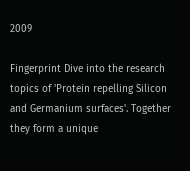2009

Fingerprint Dive into the research topics of 'Protein repelling Silicon and Germanium surfaces'. Together they form a unique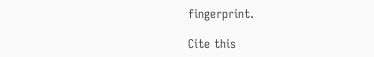fingerprint.

Cite this